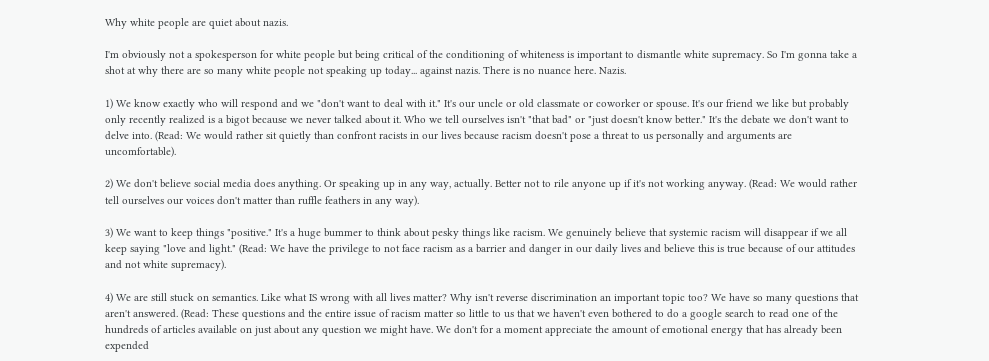Why white people are quiet about nazis.

I'm obviously not a spokesperson for white people but being critical of the conditioning of whiteness is important to dismantle white supremacy. So I'm gonna take a shot at why there are so many white people not speaking up today... against nazis. There is no nuance here. Nazis.

1) We know exactly who will respond and we "don't want to deal with it." It's our uncle or old classmate or coworker or spouse. It's our friend we like but probably only recently realized is a bigot because we never talked about it. Who we tell ourselves isn't "that bad" or "just doesn't know better." It's the debate we don't want to delve into. (Read: We would rather sit quietly than confront racists in our lives because racism doesn't pose a threat to us personally and arguments are uncomfortable).

2) We don't believe social media does anything. Or speaking up in any way, actually. Better not to rile anyone up if it's not working anyway. (Read: We would rather tell ourselves our voices don't matter than ruffle feathers in any way).

3) We want to keep things "positive." It's a huge bummer to think about pesky things like racism. We genuinely believe that systemic racism will disappear if we all keep saying "love and light." (Read: We have the privilege to not face racism as a barrier and danger in our daily lives and believe this is true because of our attitudes and not white supremacy).

4) We are still stuck on semantics. Like what IS wrong with all lives matter? Why isn't reverse discrimination an important topic too? We have so many questions that aren't answered. (Read: These questions and the entire issue of racism matter so little to us that we haven't even bothered to do a google search to read one of the hundreds of articles available on just about any question we might have. We don't for a moment appreciate the amount of emotional energy that has already been expended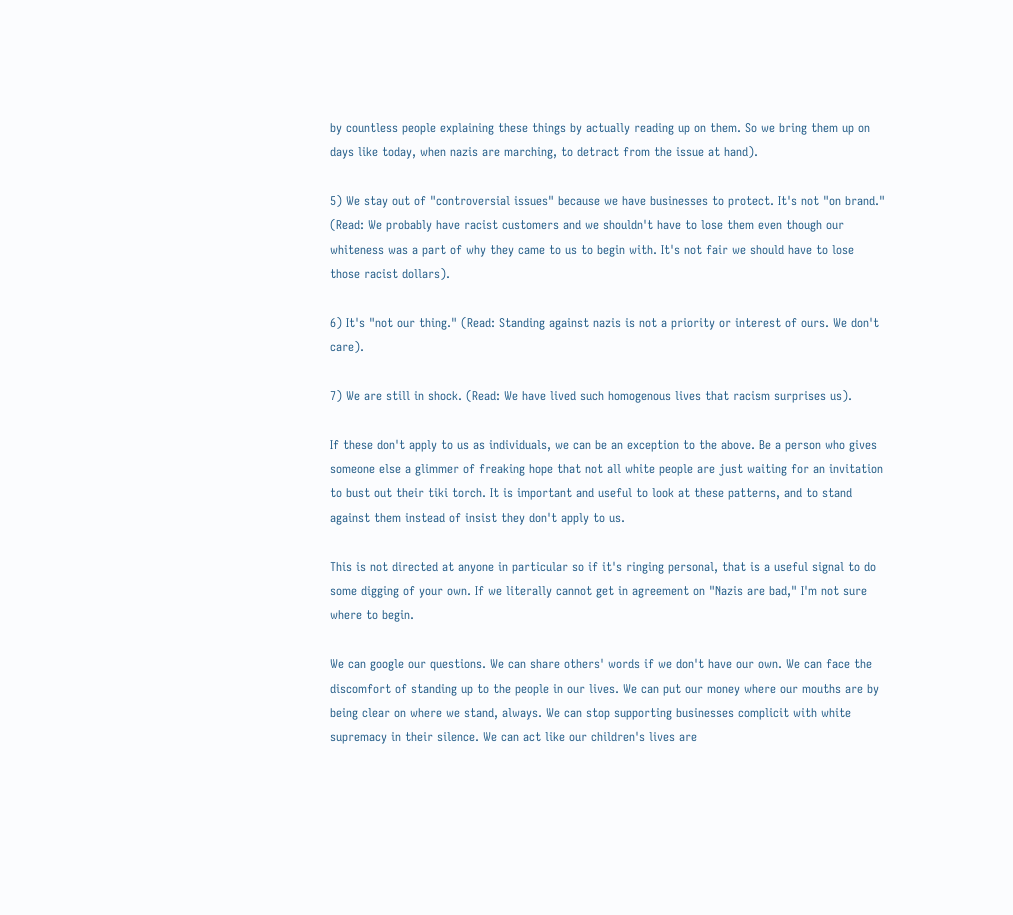by countless people explaining these things by actually reading up on them. So we bring them up on days like today, when nazis are marching, to detract from the issue at hand).

5) We stay out of "controversial issues" because we have businesses to protect. It's not "on brand." (Read: We probably have racist customers and we shouldn't have to lose them even though our whiteness was a part of why they came to us to begin with. It's not fair we should have to lose those racist dollars).

6) It's "not our thing." (Read: Standing against nazis is not a priority or interest of ours. We don't care).

7) We are still in shock. (Read: We have lived such homogenous lives that racism surprises us).

If these don't apply to us as individuals, we can be an exception to the above. Be a person who gives someone else a glimmer of freaking hope that not all white people are just waiting for an invitation to bust out their tiki torch. It is important and useful to look at these patterns, and to stand against them instead of insist they don't apply to us.

This is not directed at anyone in particular so if it's ringing personal, that is a useful signal to do some digging of your own. If we literally cannot get in agreement on "Nazis are bad," I'm not sure where to begin.

We can google our questions. We can share others' words if we don't have our own. We can face the discomfort of standing up to the people in our lives. We can put our money where our mouths are by being clear on where we stand, always. We can stop supporting businesses complicit with white supremacy in their silence. We can act like our children's lives are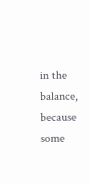in the balance, because some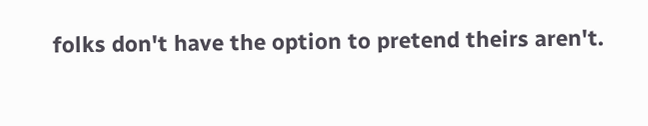folks don't have the option to pretend theirs aren't.